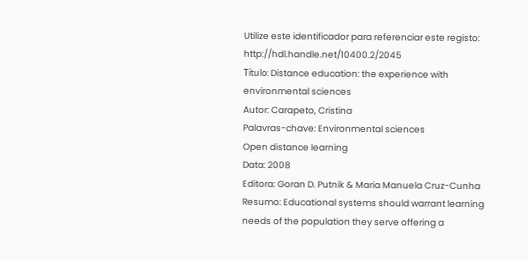Utilize este identificador para referenciar este registo: http://hdl.handle.net/10400.2/2045
Título: Distance education: the experience with environmental sciences
Autor: Carapeto, Cristina
Palavras-chave: Environmental sciences
Open distance learning
Data: 2008
Editora: Goran D. Putnik & Maria Manuela Cruz-Cunha
Resumo: Educational systems should warrant learning needs of the population they serve offering a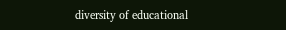diversity of educational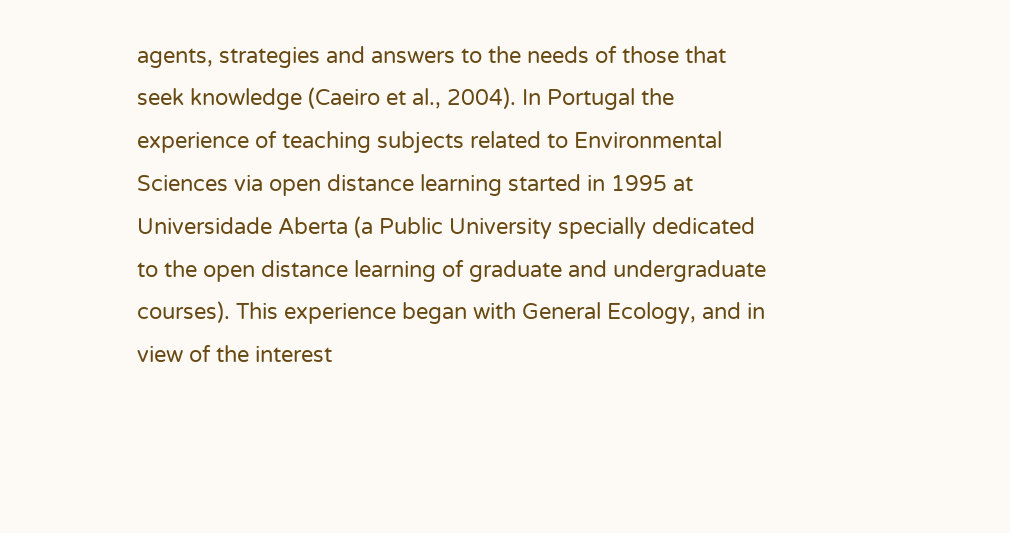agents, strategies and answers to the needs of those that seek knowledge (Caeiro et al., 2004). In Portugal the experience of teaching subjects related to Environmental Sciences via open distance learning started in 1995 at Universidade Aberta (a Public University specially dedicated to the open distance learning of graduate and undergraduate courses). This experience began with General Ecology, and in view of the interest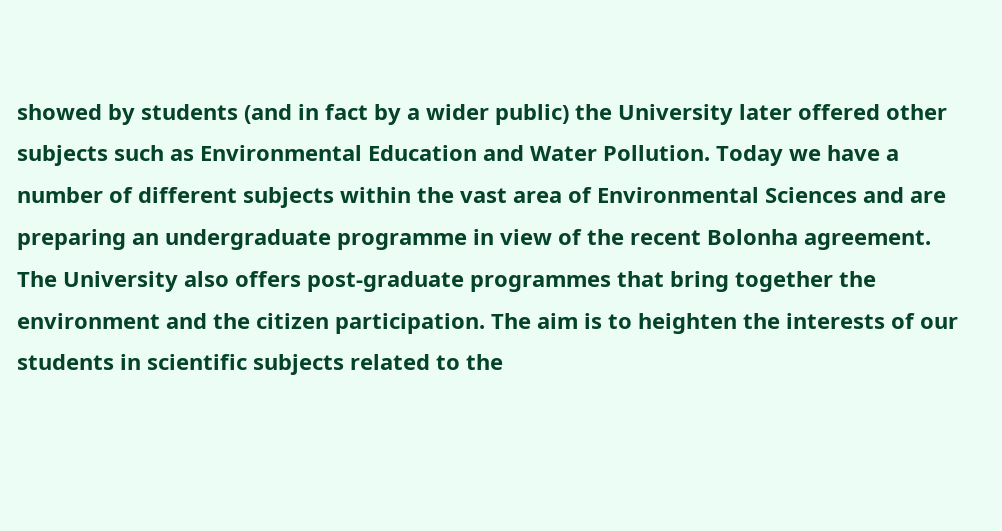showed by students (and in fact by a wider public) the University later offered other subjects such as Environmental Education and Water Pollution. Today we have a number of different subjects within the vast area of Environmental Sciences and are preparing an undergraduate programme in view of the recent Bolonha agreement. The University also offers post-graduate programmes that bring together the environment and the citizen participation. The aim is to heighten the interests of our students in scientific subjects related to the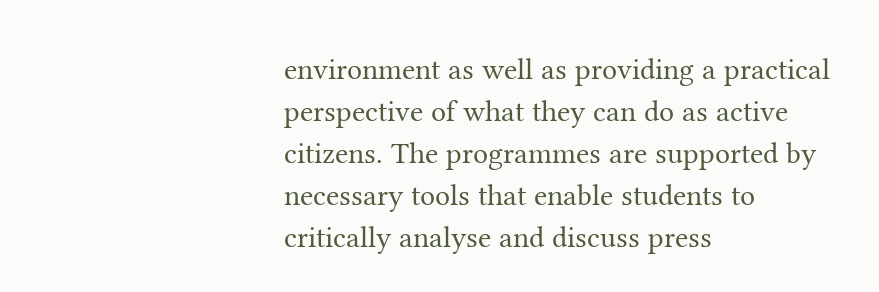environment as well as providing a practical perspective of what they can do as active citizens. The programmes are supported by necessary tools that enable students to critically analyse and discuss press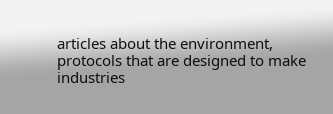articles about the environment, protocols that are designed to make industries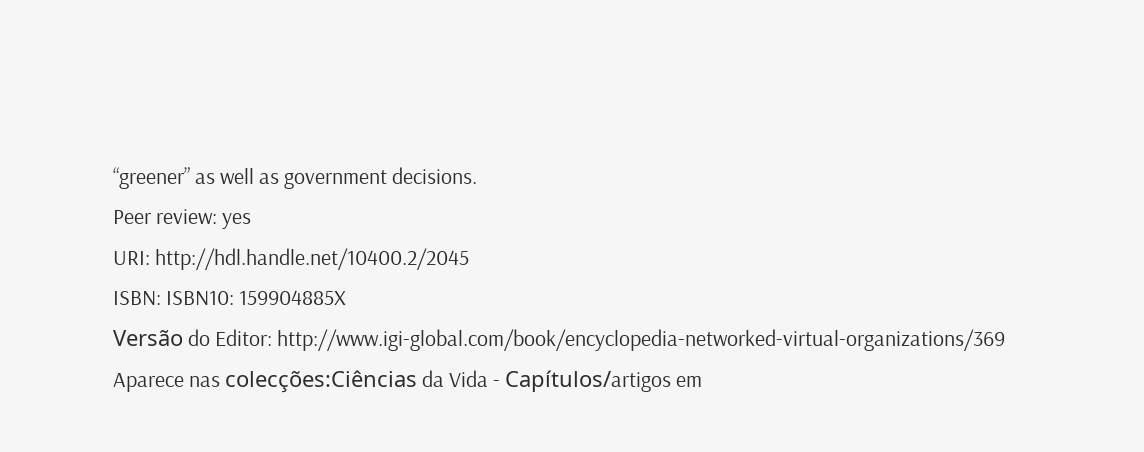“greener” as well as government decisions.
Peer review: yes
URI: http://hdl.handle.net/10400.2/2045
ISBN: ISBN10: 159904885X
Versão do Editor: http://www.igi-global.com/book/encyclopedia-networked-virtual-organizations/369
Aparece nas colecções:Ciências da Vida - Capítulos/artigos em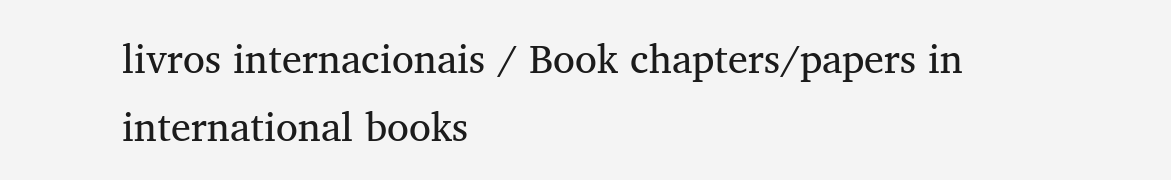livros internacionais / Book chapters/papers in international books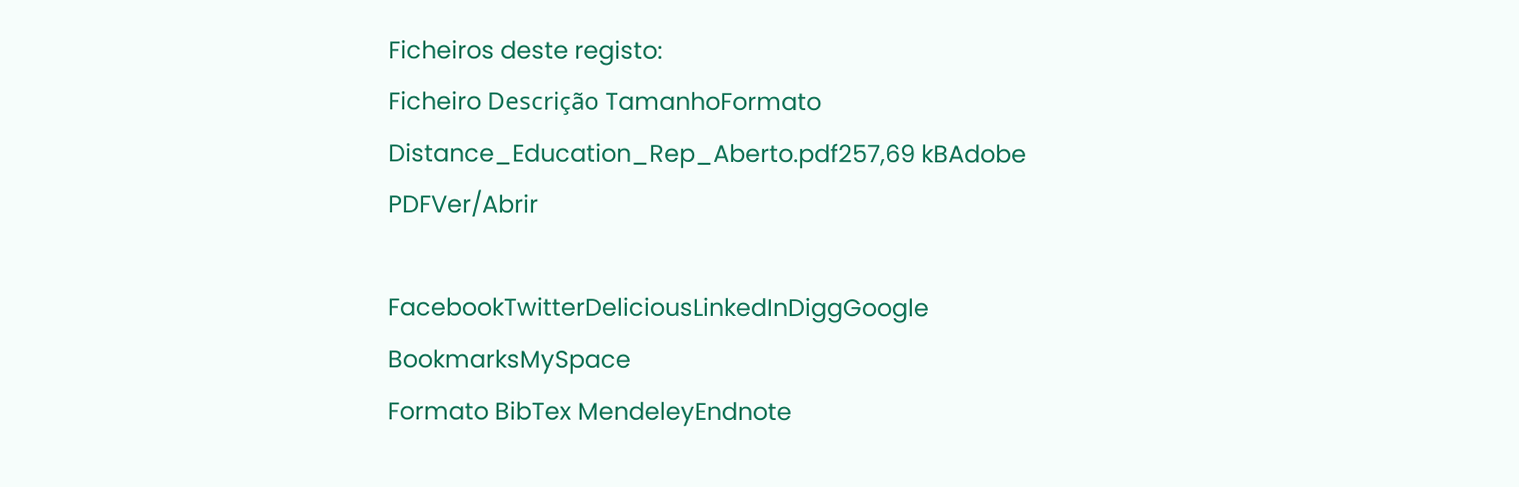Ficheiros deste registo:
Ficheiro Descrição TamanhoFormato
Distance_Education_Rep_Aberto.pdf257,69 kBAdobe PDFVer/Abrir

FacebookTwitterDeliciousLinkedInDiggGoogle BookmarksMySpace
Formato BibTex MendeleyEndnote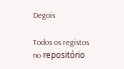Degois

Todos os registos no repositório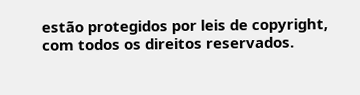estão protegidos por leis de copyright, com todos os direitos reservados.